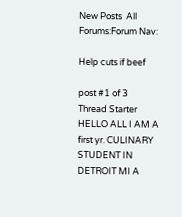New Posts  All Forums:Forum Nav:

Help cuts if beef

post #1 of 3
Thread Starter
HELLO ALL I AM A first yr. CULINARY STUDENT IN DETROIT MI A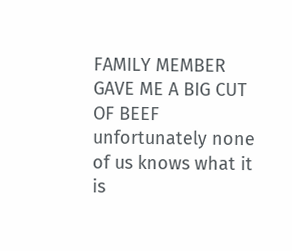FAMILY MEMBER GAVE ME A BIG CUT OF BEEF unfortunately none of us knows what it is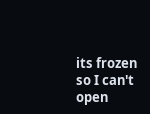its frozen so I can't open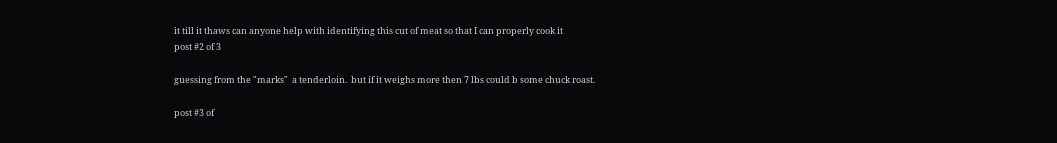it till it thaws can anyone help with identifying this cut of meat so that I can properly cook it
post #2 of 3

guessing from the "marks"  a tenderloin.  but if it weighs more then 7 lbs could b some chuck roast.

post #3 of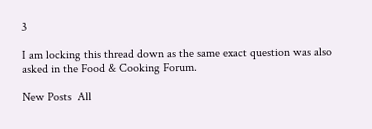3

I am locking this thread down as the same exact question was also asked in the Food & Cooking Forum.

New Posts  All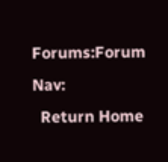Forums:Forum Nav:
  Return Home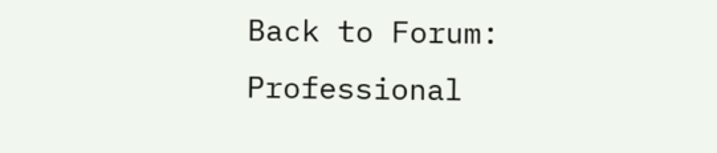Back to Forum: Professional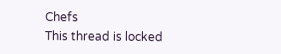Chefs
This thread is locked